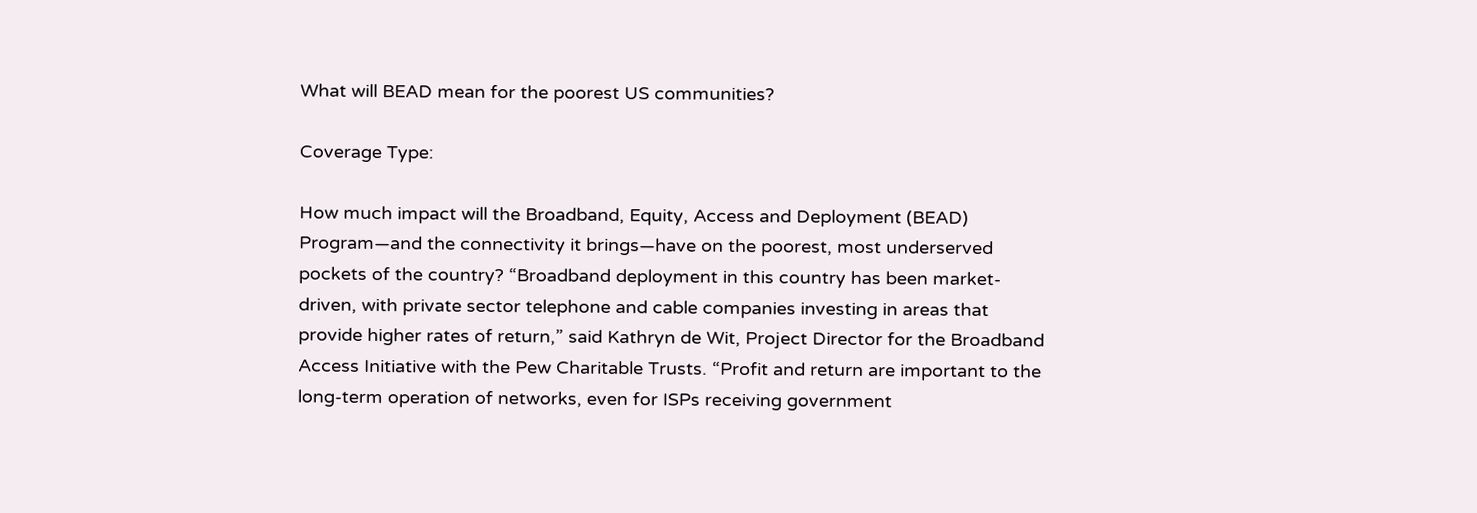What will BEAD mean for the poorest US communities?

Coverage Type:

How much impact will the Broadband, Equity, Access and Deployment (BEAD) Program—and the connectivity it brings—have on the poorest, most underserved pockets of the country? “Broadband deployment in this country has been market-driven, with private sector telephone and cable companies investing in areas that provide higher rates of return,” said Kathryn de Wit, Project Director for the Broadband Access Initiative with the Pew Charitable Trusts. “Profit and return are important to the long-term operation of networks, even for ISPs receiving government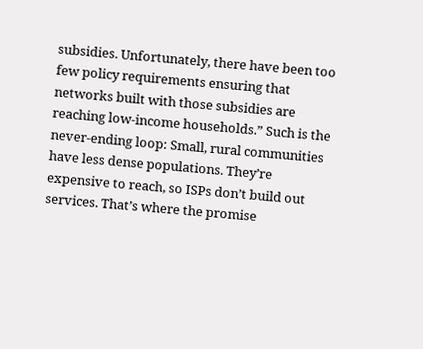subsidies. Unfortunately, there have been too few policy requirements ensuring that networks built with those subsidies are reaching low-income households.” Such is the never-ending loop: Small, rural communities have less dense populations. They’re expensive to reach, so ISPs don’t build out services. That’s where the promise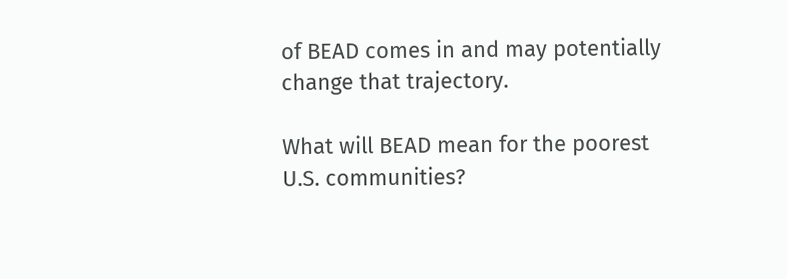of BEAD comes in and may potentially change that trajectory.

What will BEAD mean for the poorest U.S. communities?